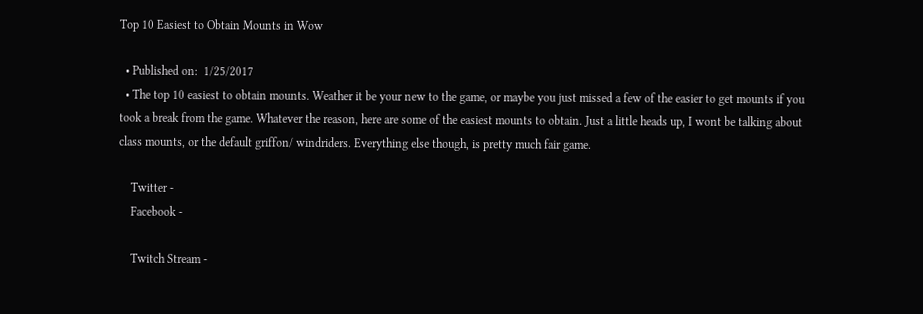Top 10 Easiest to Obtain Mounts in Wow

  • Published on:  1/25/2017
  • The top 10 easiest to obtain mounts. Weather it be your new to the game, or maybe you just missed a few of the easier to get mounts if you took a break from the game. Whatever the reason, here are some of the easiest mounts to obtain. Just a little heads up, I wont be talking about class mounts, or the default griffon/ windriders. Everything else though, is pretty much fair game.

    Twitter -
    Facebook -

    Twitch Stream -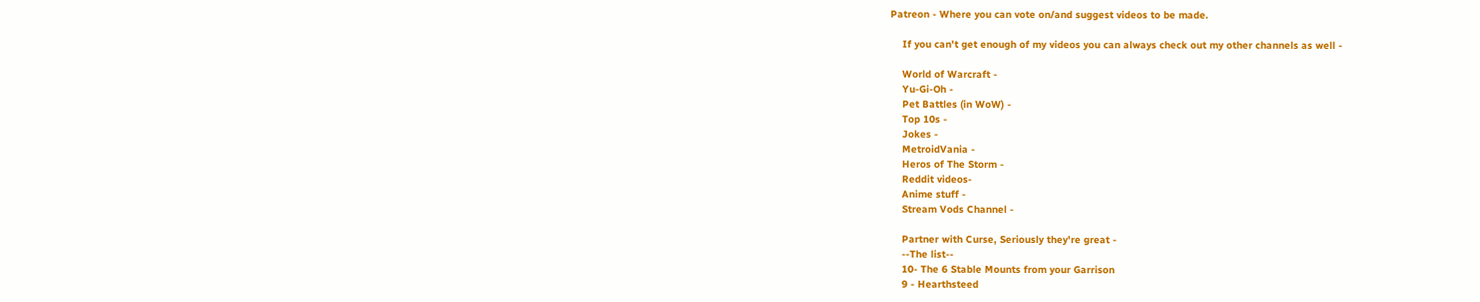Patreon - Where you can vote on/and suggest videos to be made.

    If you can't get enough of my videos you can always check out my other channels as well -

    World of Warcraft -
    Yu-Gi-Oh -
    Pet Battles (in WoW) -
    Top 10s -
    Jokes -
    MetroidVania -
    Heros of The Storm -
    Reddit videos-
    Anime stuff -
    Stream Vods Channel -

    Partner with Curse, Seriously they're great -
    --The list--
    10- The 6 Stable Mounts from your Garrison
    9 - Hearthsteed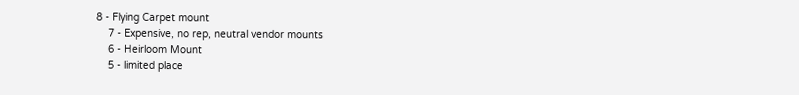8 - Flying Carpet mount
    7 - Expensive, no rep, neutral vendor mounts
    6 - Heirloom Mount
    5 - limited place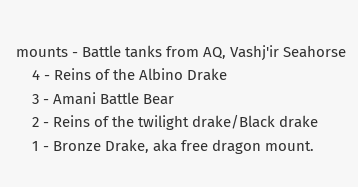mounts - Battle tanks from AQ, Vashj'ir Seahorse
    4 - Reins of the Albino Drake
    3 - Amani Battle Bear
    2 - Reins of the twilight drake/Black drake
    1 - Bronze Drake, aka free dragon mount.